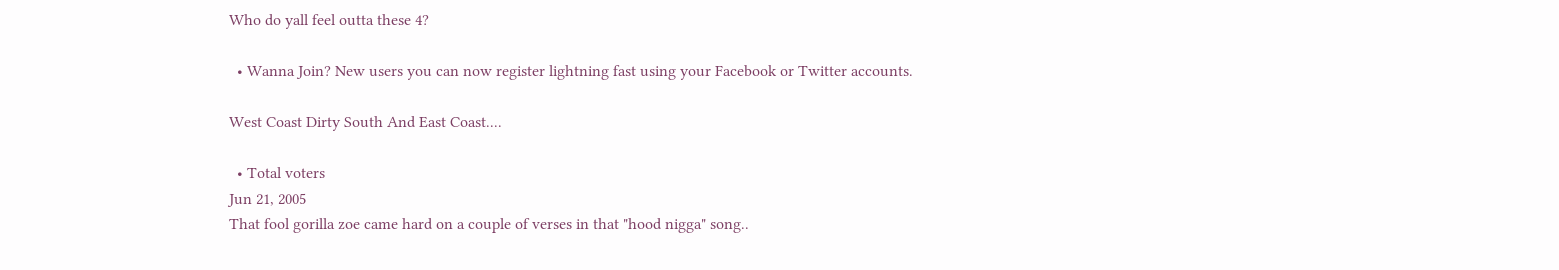Who do yall feel outta these 4?

  • Wanna Join? New users you can now register lightning fast using your Facebook or Twitter accounts.

West Coast Dirty South And East Coast....

  • Total voters
Jun 21, 2005
That fool gorilla zoe came hard on a couple of verses in that "hood nigga" song..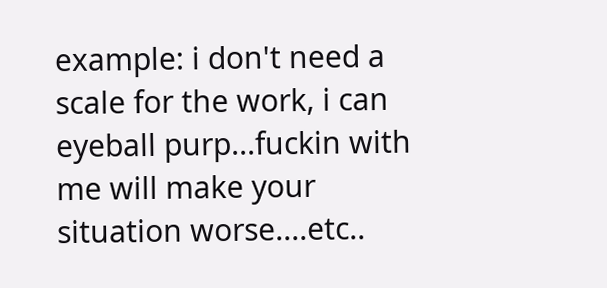example: i don't need a scale for the work, i can eyeball purp...fuckin with me will make your situation worse....etc..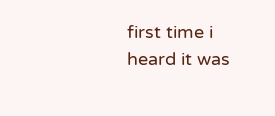first time i heard it was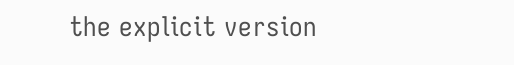the explicit version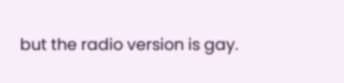but the radio version is gay.